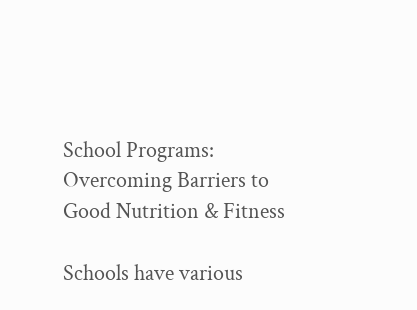School Programs: Overcoming Barriers to Good Nutrition & Fitness

Schools have various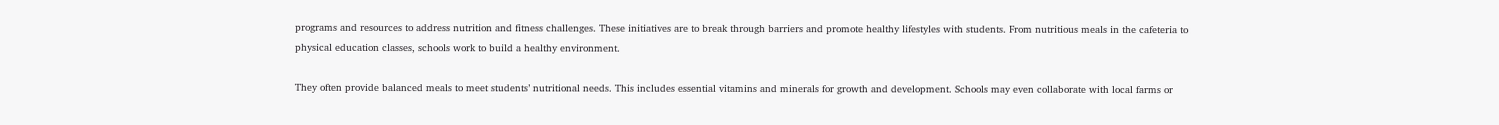programs and resources to address nutrition and fitness challenges. These initiatives are to break through barriers and promote healthy lifestyles with students. From nutritious meals in the cafeteria to physical education classes, schools work to build a healthy environment.

They often provide balanced meals to meet students’ nutritional needs. This includes essential vitamins and minerals for growth and development. Schools may even collaborate with local farms or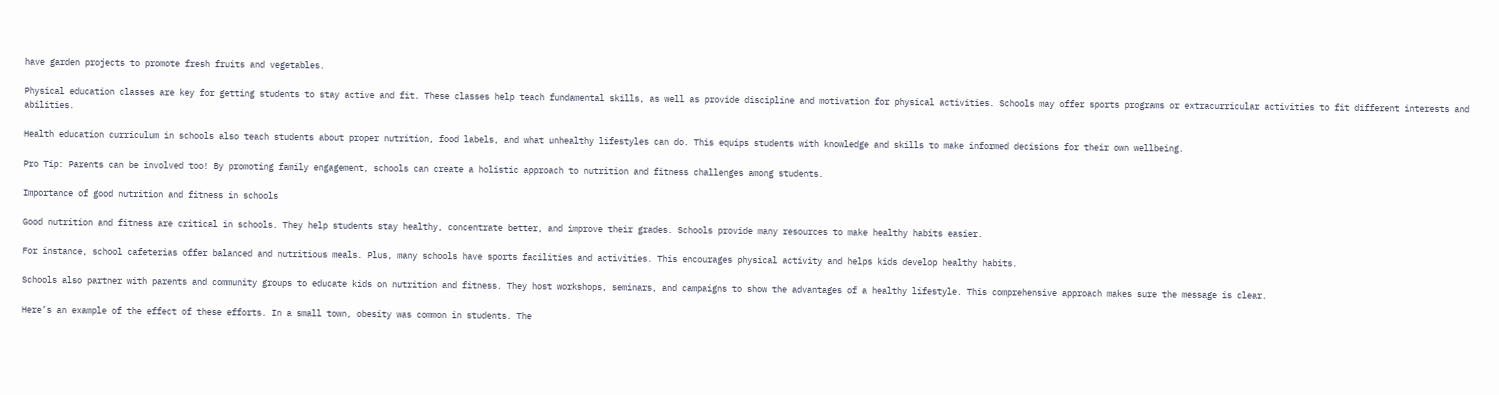have garden projects to promote fresh fruits and vegetables.

Physical education classes are key for getting students to stay active and fit. These classes help teach fundamental skills, as well as provide discipline and motivation for physical activities. Schools may offer sports programs or extracurricular activities to fit different interests and abilities.

Health education curriculum in schools also teach students about proper nutrition, food labels, and what unhealthy lifestyles can do. This equips students with knowledge and skills to make informed decisions for their own wellbeing.

Pro Tip: Parents can be involved too! By promoting family engagement, schools can create a holistic approach to nutrition and fitness challenges among students.

Importance of good nutrition and fitness in schools

Good nutrition and fitness are critical in schools. They help students stay healthy, concentrate better, and improve their grades. Schools provide many resources to make healthy habits easier.

For instance, school cafeterias offer balanced and nutritious meals. Plus, many schools have sports facilities and activities. This encourages physical activity and helps kids develop healthy habits.

Schools also partner with parents and community groups to educate kids on nutrition and fitness. They host workshops, seminars, and campaigns to show the advantages of a healthy lifestyle. This comprehensive approach makes sure the message is clear.

Here’s an example of the effect of these efforts. In a small town, obesity was common in students. The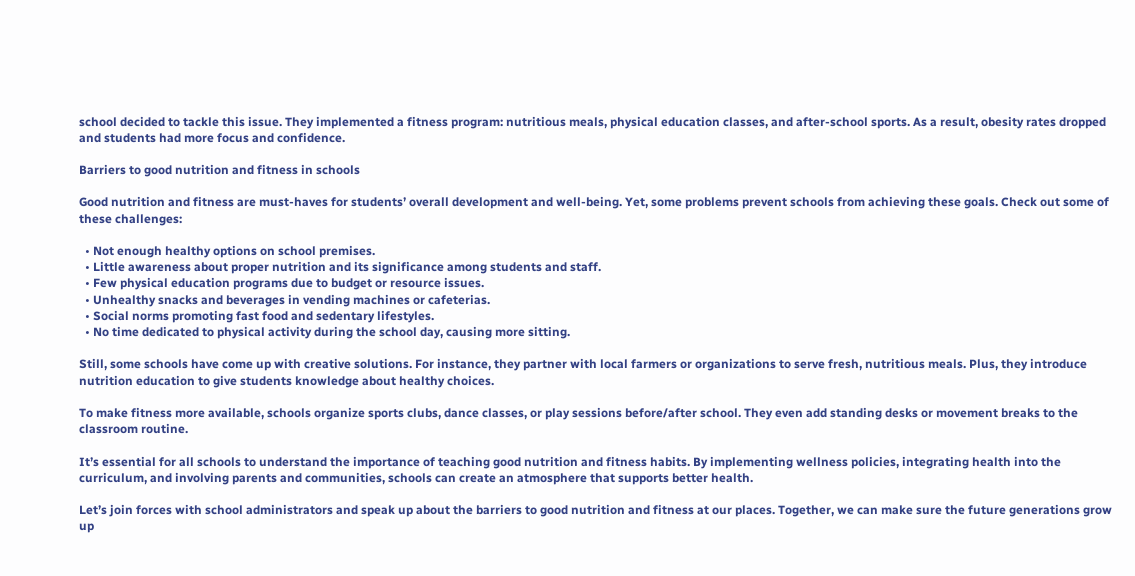school decided to tackle this issue. They implemented a fitness program: nutritious meals, physical education classes, and after-school sports. As a result, obesity rates dropped and students had more focus and confidence.

Barriers to good nutrition and fitness in schools

Good nutrition and fitness are must-haves for students’ overall development and well-being. Yet, some problems prevent schools from achieving these goals. Check out some of these challenges:

  • Not enough healthy options on school premises.
  • Little awareness about proper nutrition and its significance among students and staff.
  • Few physical education programs due to budget or resource issues.
  • Unhealthy snacks and beverages in vending machines or cafeterias.
  • Social norms promoting fast food and sedentary lifestyles.
  • No time dedicated to physical activity during the school day, causing more sitting.

Still, some schools have come up with creative solutions. For instance, they partner with local farmers or organizations to serve fresh, nutritious meals. Plus, they introduce nutrition education to give students knowledge about healthy choices.

To make fitness more available, schools organize sports clubs, dance classes, or play sessions before/after school. They even add standing desks or movement breaks to the classroom routine.

It’s essential for all schools to understand the importance of teaching good nutrition and fitness habits. By implementing wellness policies, integrating health into the curriculum, and involving parents and communities, schools can create an atmosphere that supports better health.

Let’s join forces with school administrators and speak up about the barriers to good nutrition and fitness at our places. Together, we can make sure the future generations grow up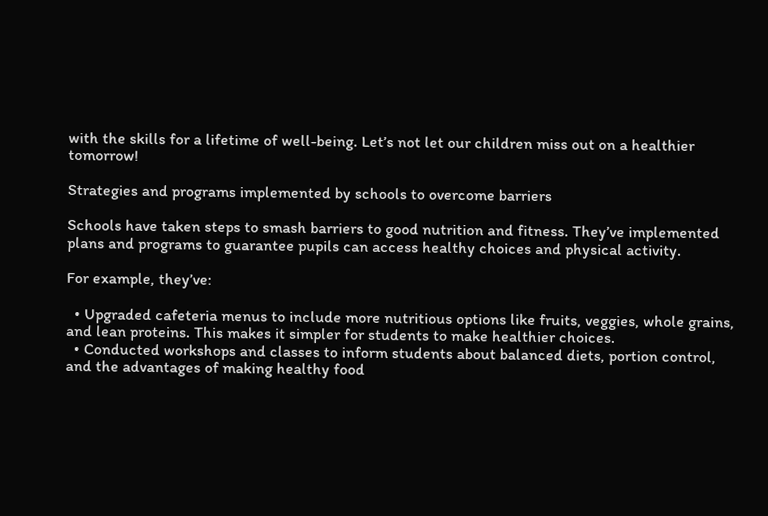with the skills for a lifetime of well-being. Let’s not let our children miss out on a healthier tomorrow!

Strategies and programs implemented by schools to overcome barriers

Schools have taken steps to smash barriers to good nutrition and fitness. They’ve implemented plans and programs to guarantee pupils can access healthy choices and physical activity.

For example, they’ve:

  • Upgraded cafeteria menus to include more nutritious options like fruits, veggies, whole grains, and lean proteins. This makes it simpler for students to make healthier choices.
  • Conducted workshops and classes to inform students about balanced diets, portion control, and the advantages of making healthy food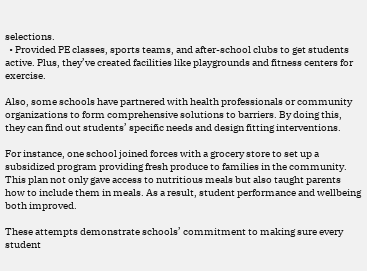selections.
  • Provided PE classes, sports teams, and after-school clubs to get students active. Plus, they’ve created facilities like playgrounds and fitness centers for exercise.

Also, some schools have partnered with health professionals or community organizations to form comprehensive solutions to barriers. By doing this, they can find out students’ specific needs and design fitting interventions.

For instance, one school joined forces with a grocery store to set up a subsidized program providing fresh produce to families in the community. This plan not only gave access to nutritious meals but also taught parents how to include them in meals. As a result, student performance and wellbeing both improved.

These attempts demonstrate schools’ commitment to making sure every student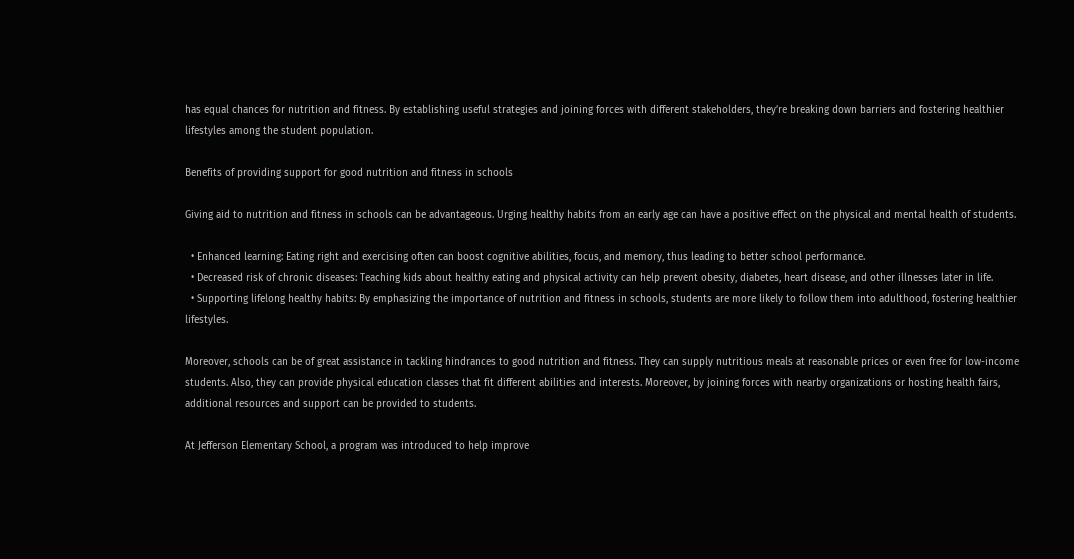has equal chances for nutrition and fitness. By establishing useful strategies and joining forces with different stakeholders, they’re breaking down barriers and fostering healthier lifestyles among the student population.

Benefits of providing support for good nutrition and fitness in schools

Giving aid to nutrition and fitness in schools can be advantageous. Urging healthy habits from an early age can have a positive effect on the physical and mental health of students.

  • Enhanced learning: Eating right and exercising often can boost cognitive abilities, focus, and memory, thus leading to better school performance.
  • Decreased risk of chronic diseases: Teaching kids about healthy eating and physical activity can help prevent obesity, diabetes, heart disease, and other illnesses later in life.
  • Supporting lifelong healthy habits: By emphasizing the importance of nutrition and fitness in schools, students are more likely to follow them into adulthood, fostering healthier lifestyles.

Moreover, schools can be of great assistance in tackling hindrances to good nutrition and fitness. They can supply nutritious meals at reasonable prices or even free for low-income students. Also, they can provide physical education classes that fit different abilities and interests. Moreover, by joining forces with nearby organizations or hosting health fairs, additional resources and support can be provided to students.

At Jefferson Elementary School, a program was introduced to help improve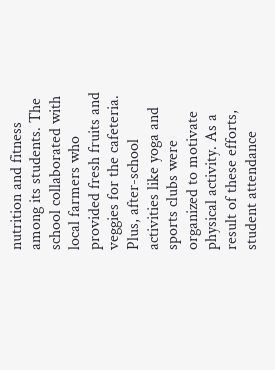nutrition and fitness among its students. The school collaborated with local farmers who provided fresh fruits and veggies for the cafeteria. Plus, after-school activities like yoga and sports clubs were organized to motivate physical activity. As a result of these efforts, student attendance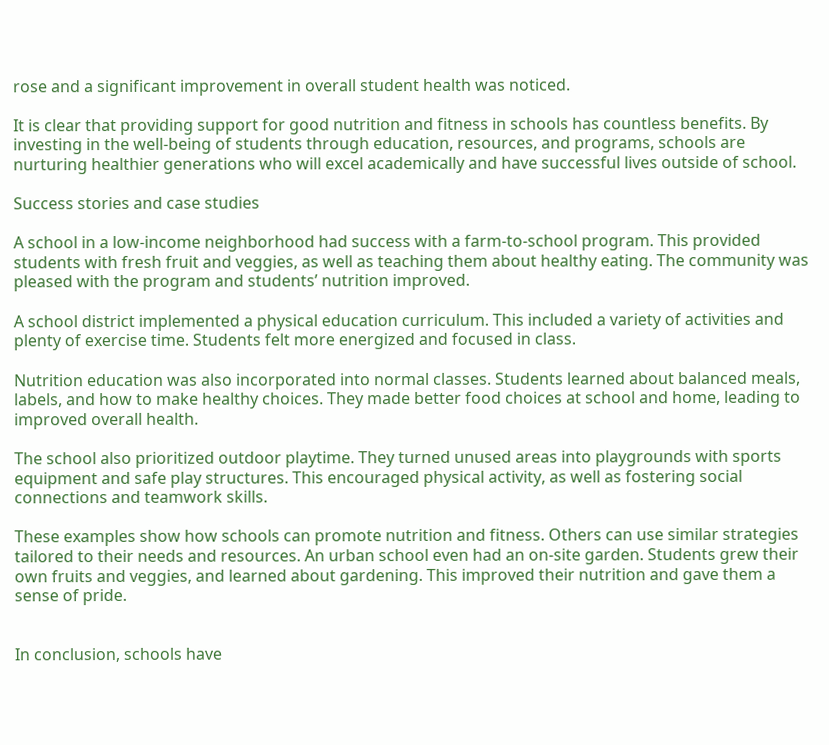rose and a significant improvement in overall student health was noticed.

It is clear that providing support for good nutrition and fitness in schools has countless benefits. By investing in the well-being of students through education, resources, and programs, schools are nurturing healthier generations who will excel academically and have successful lives outside of school.

Success stories and case studies

A school in a low-income neighborhood had success with a farm-to-school program. This provided students with fresh fruit and veggies, as well as teaching them about healthy eating. The community was pleased with the program and students’ nutrition improved.

A school district implemented a physical education curriculum. This included a variety of activities and plenty of exercise time. Students felt more energized and focused in class.

Nutrition education was also incorporated into normal classes. Students learned about balanced meals, labels, and how to make healthy choices. They made better food choices at school and home, leading to improved overall health.

The school also prioritized outdoor playtime. They turned unused areas into playgrounds with sports equipment and safe play structures. This encouraged physical activity, as well as fostering social connections and teamwork skills.

These examples show how schools can promote nutrition and fitness. Others can use similar strategies tailored to their needs and resources. An urban school even had an on-site garden. Students grew their own fruits and veggies, and learned about gardening. This improved their nutrition and gave them a sense of pride.


In conclusion, schools have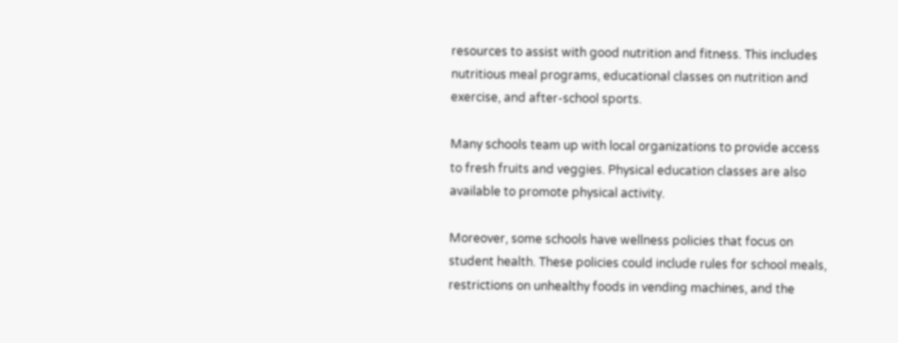resources to assist with good nutrition and fitness. This includes nutritious meal programs, educational classes on nutrition and exercise, and after-school sports.

Many schools team up with local organizations to provide access to fresh fruits and veggies. Physical education classes are also available to promote physical activity.

Moreover, some schools have wellness policies that focus on student health. These policies could include rules for school meals, restrictions on unhealthy foods in vending machines, and the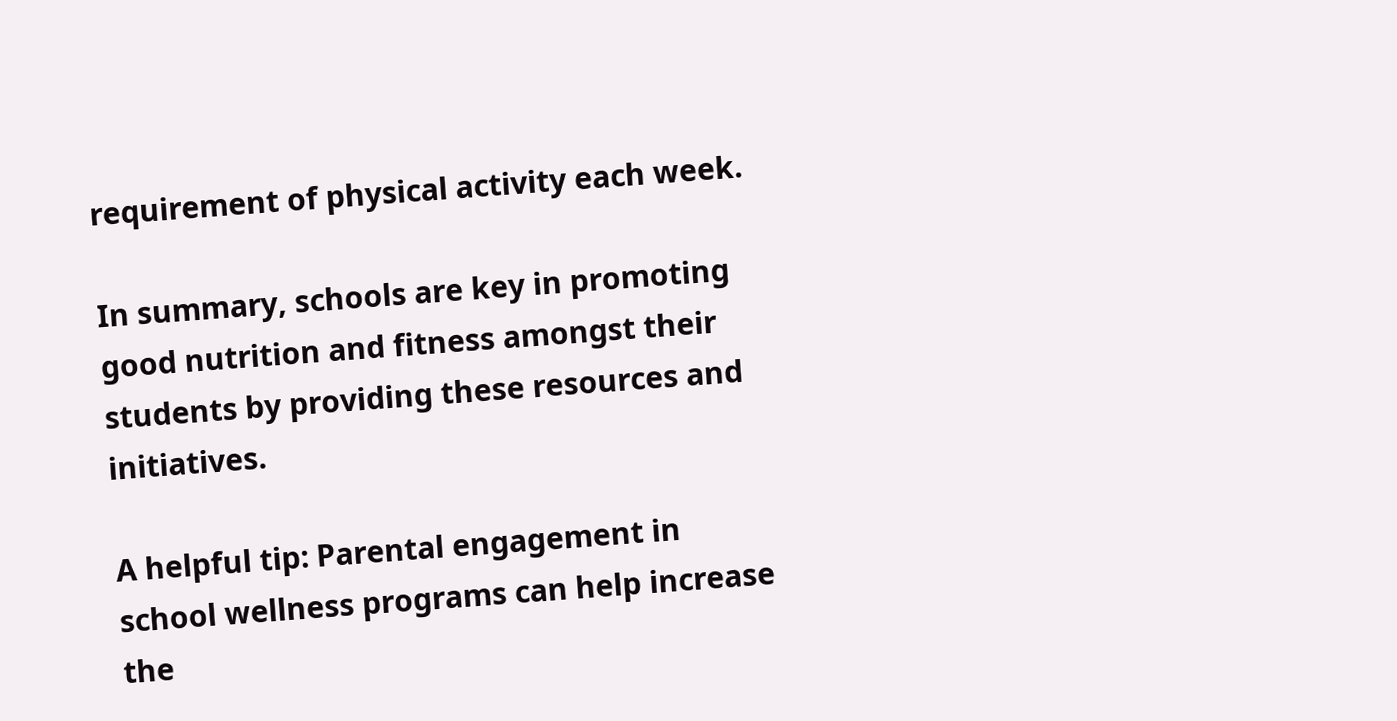requirement of physical activity each week.

In summary, schools are key in promoting good nutrition and fitness amongst their students by providing these resources and initiatives.

A helpful tip: Parental engagement in school wellness programs can help increase the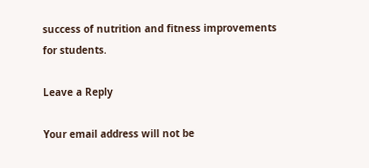success of nutrition and fitness improvements for students.

Leave a Reply

Your email address will not be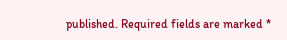published. Required fields are marked *